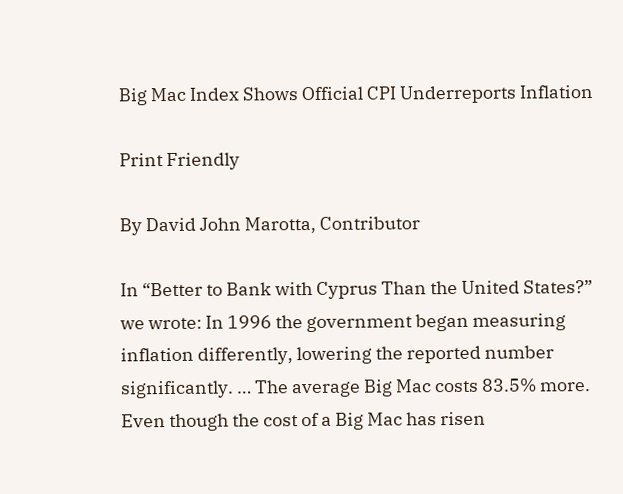Big Mac Index Shows Official CPI Underreports Inflation

Print Friendly

By David John Marotta, Contributor

In “Better to Bank with Cyprus Than the United States?” we wrote: In 1996 the government began measuring inflation differently, lowering the reported number significantly. … The average Big Mac costs 83.5% more. Even though the cost of a Big Mac has risen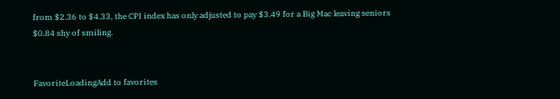from $2.36 to $4.33, the CPI index has only adjusted to pay $3.49 for a Big Mac leaving seniors $0.84 shy of smiling.


FavoriteLoadingAdd to favorites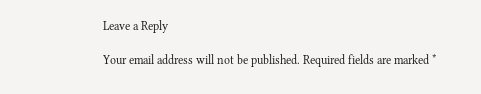Leave a Reply

Your email address will not be published. Required fields are marked *